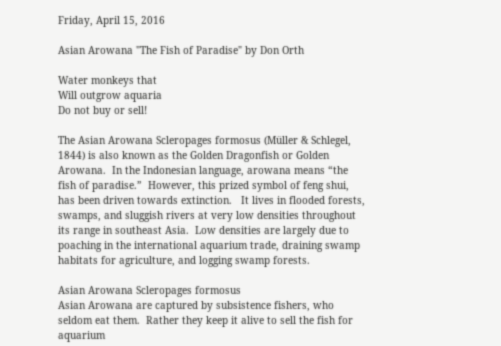Friday, April 15, 2016

Asian Arowana "The Fish of Paradise" by Don Orth

Water monkeys that
Will outgrow aquaria
Do not buy or sell!

The Asian Arowana Scleropages formosus (Müller & Schlegel, 1844) is also known as the Golden Dragonfish or Golden Arowana.  In the Indonesian language, arowana means “the fish of paradise.”  However, this prized symbol of feng shui, has been driven towards extinction.   It lives in flooded forests, swamps, and sluggish rivers at very low densities throughout its range in southeast Asia.  Low densities are largely due to poaching in the international aquarium trade, draining swamp habitats for agriculture, and logging swamp forests.

Asian Arowana Scleropages formosus
Asian Arowana are captured by subsistence fishers, who seldom eat them.  Rather they keep it alive to sell the fish for aquarium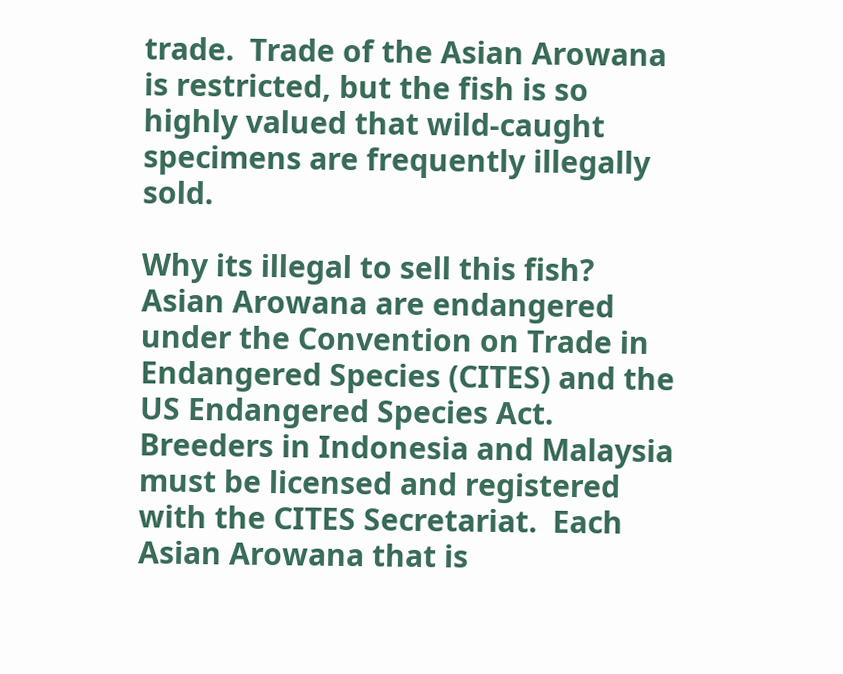trade.  Trade of the Asian Arowana is restricted, but the fish is so highly valued that wild-caught specimens are frequently illegally sold.

Why its illegal to sell this fish?   Asian Arowana are endangered under the Convention on Trade in Endangered Species (CITES) and the US Endangered Species Act.  Breeders in Indonesia and Malaysia must be licensed and registered with the CITES Secretariat.  Each Asian Arowana that is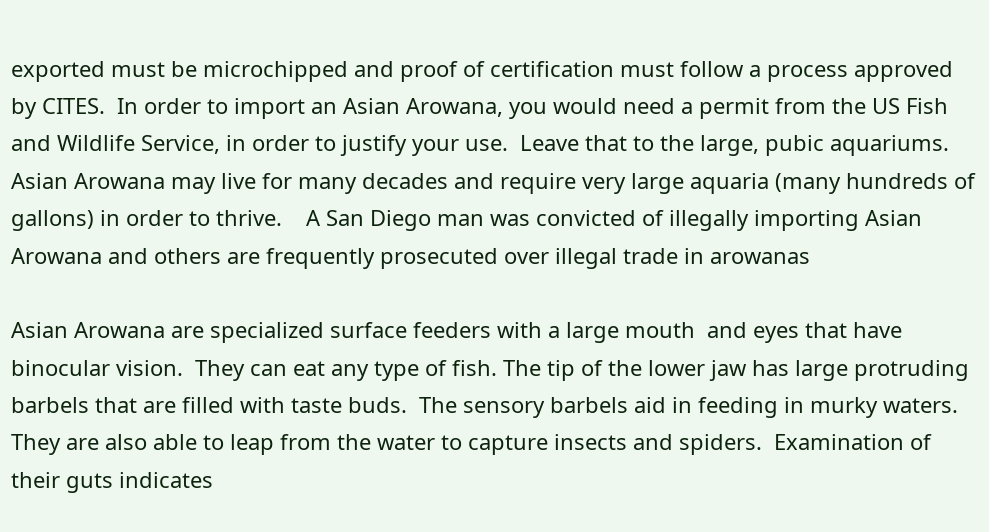exported must be microchipped and proof of certification must follow a process approved by CITES.  In order to import an Asian Arowana, you would need a permit from the US Fish and Wildlife Service, in order to justify your use.  Leave that to the large, pubic aquariums.  Asian Arowana may live for many decades and require very large aquaria (many hundreds of gallons) in order to thrive.    A San Diego man was convicted of illegally importing Asian Arowana and others are frequently prosecuted over illegal trade in arowanas

Asian Arowana are specialized surface feeders with a large mouth  and eyes that have binocular vision.  They can eat any type of fish. The tip of the lower jaw has large protruding barbels that are filled with taste buds.  The sensory barbels aid in feeding in murky waters. They are also able to leap from the water to capture insects and spiders.  Examination of their guts indicates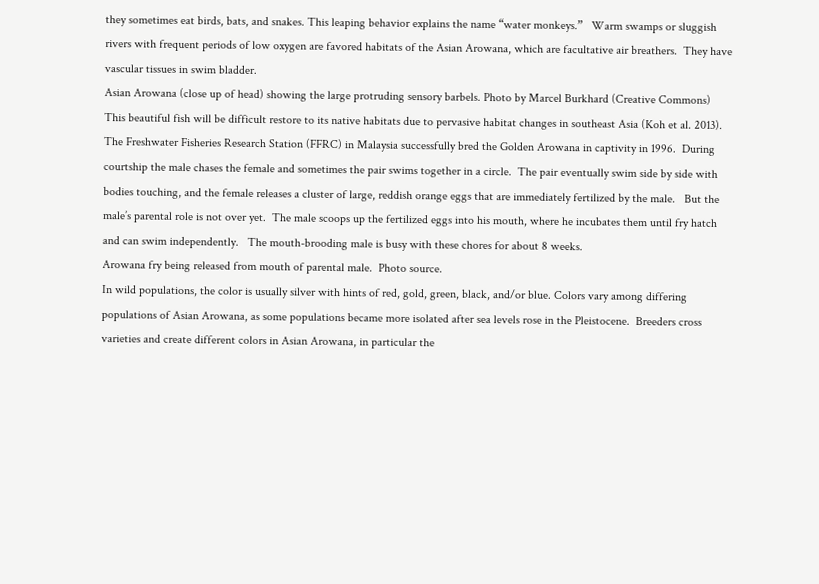they sometimes eat birds, bats, and snakes. This leaping behavior explains the name “water monkeys.”   Warm swamps or sluggish rivers with frequent periods of low oxygen are favored habitats of the Asian Arowana, which are facultative air breathers.  They have vascular tissues in swim bladder.
Asian Arowana (close up of head) showing the large protruding sensory barbels. Photo by Marcel Burkhard (Creative Commons)
This beautiful fish will be difficult restore to its native habitats due to pervasive habitat changes in southeast Asia (Koh et al. 2013).  The Freshwater Fisheries Research Station (FFRC) in Malaysia successfully bred the Golden Arowana in captivity in 1996.  During courtship the male chases the female and sometimes the pair swims together in a circle.  The pair eventually swim side by side with bodies touching, and the female releases a cluster of large, reddish orange eggs that are immediately fertilized by the male.   But the male’s parental role is not over yet.  The male scoops up the fertilized eggs into his mouth, where he incubates them until fry hatch and can swim independently.   The mouth-brooding male is busy with these chores for about 8 weeks.
Arowana fry being released from mouth of parental male.  Photo source.
In wild populations, the color is usually silver with hints of red, gold, green, black, and/or blue. Colors vary among differing populations of Asian Arowana, as some populations became more isolated after sea levels rose in the Pleistocene.  Breeders cross varieties and create different colors in Asian Arowana, in particular the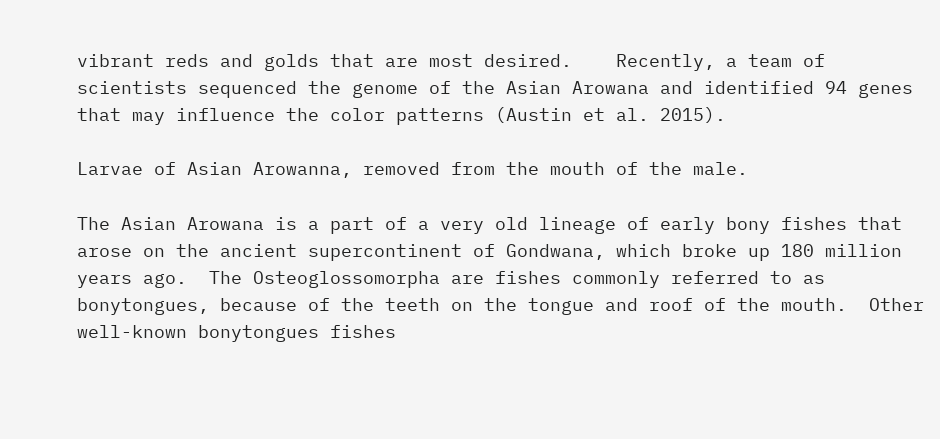vibrant reds and golds that are most desired.    Recently, a team of scientists sequenced the genome of the Asian Arowana and identified 94 genes that may influence the color patterns (Austin et al. 2015).

Larvae of Asian Arowanna, removed from the mouth of the male.

The Asian Arowana is a part of a very old lineage of early bony fishes that arose on the ancient supercontinent of Gondwana, which broke up 180 million years ago.  The Osteoglossomorpha are fishes commonly referred to as bonytongues, because of the teeth on the tongue and roof of the mouth.  Other well-known bonytongues fishes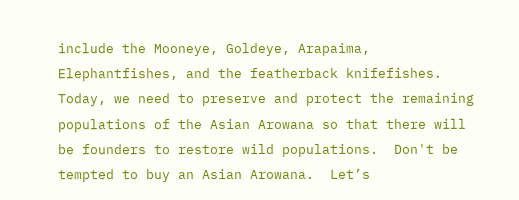include the Mooneye, Goldeye, Arapaima, Elephantfishes, and the featherback knifefishes.  Today, we need to preserve and protect the remaining populations of the Asian Arowana so that there will be founders to restore wild populations.  Don't be tempted to buy an Asian Arowana.  Let’s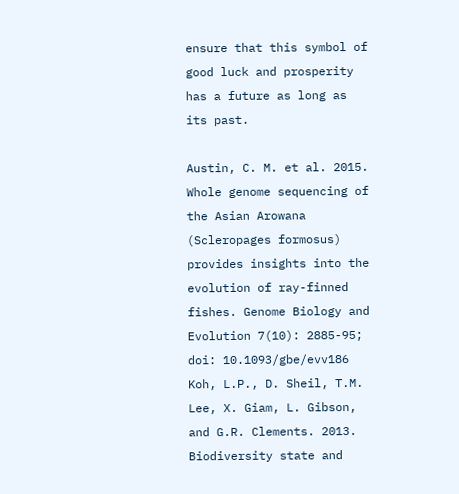ensure that this symbol of good luck and prosperity has a future as long as its past.

Austin, C. M. et al. 2015. Whole genome sequencing of the Asian Arowana (Scleropages formosus) provides insights into the evolution of ray-finned fishes. Genome Biology and Evolution 7(10): 2885-95; doi: 10.1093/gbe/evv186
Koh, L.P., D. Sheil, T.M. Lee, X. Giam, L. Gibson, and G.R. Clements. 2013. Biodiversity state and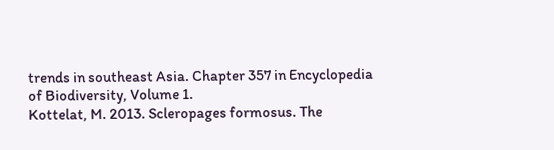trends in southeast Asia. Chapter 357 in Encyclopedia of Biodiversity, Volume 1.
Kottelat, M. 2013. Scleropages formosus. The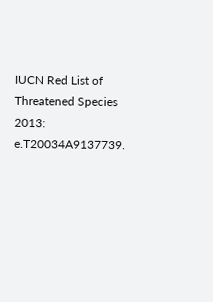IUCN Red List of Threatened Species 2013: e.T20034A9137739.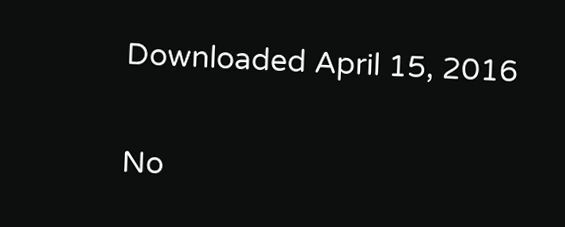Downloaded April 15, 2016

No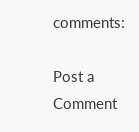comments:

Post a Comment